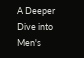A Deeper Dive into Men's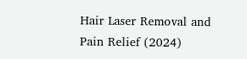Hair Laser Removal and Pain Relief (2024)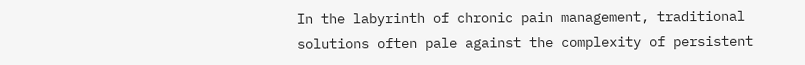In the labyrinth of chronic pain management, traditional solutions often pale against the complexity of persistent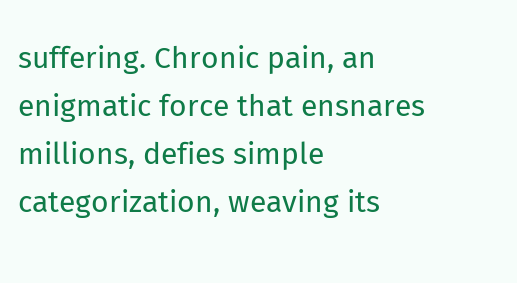suffering. Chronic pain, an enigmatic force that ensnares millions, defies simple categorization, weaving its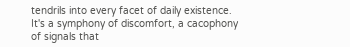tendrils into every facet of daily existence. It's a symphony of discomfort, a cacophony of signals that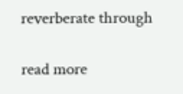reverberate through

read more